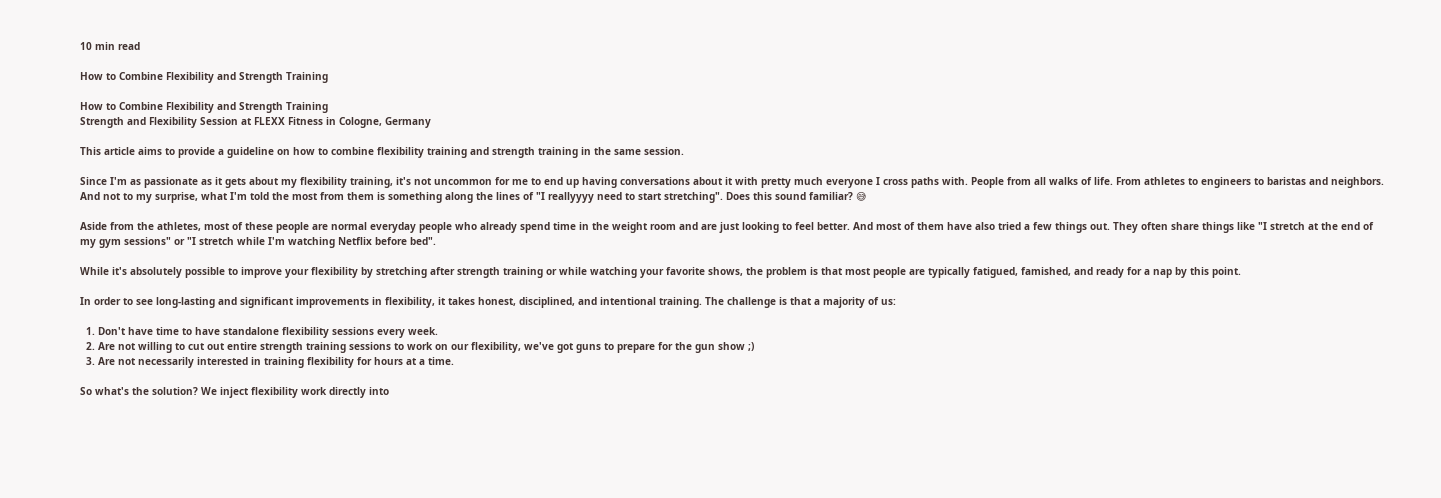10 min read

How to Combine Flexibility and Strength Training

How to Combine Flexibility and Strength Training
Strength and Flexibility Session at FLEXX Fitness in Cologne, Germany

This article aims to provide a guideline on how to combine flexibility training and strength training in the same session.

Since I'm as passionate as it gets about my flexibility training, it's not uncommon for me to end up having conversations about it with pretty much everyone I cross paths with. People from all walks of life. From athletes to engineers to baristas and neighbors. And not to my surprise, what I'm told the most from them is something along the lines of "I reallyyyy need to start stretching". Does this sound familiar? 😅

Aside from the athletes, most of these people are normal everyday people who already spend time in the weight room and are just looking to feel better. And most of them have also tried a few things out. They often share things like "I stretch at the end of my gym sessions" or "I stretch while I'm watching Netflix before bed".

While it's absolutely possible to improve your flexibility by stretching after strength training or while watching your favorite shows, the problem is that most people are typically fatigued, famished, and ready for a nap by this point.

In order to see long-lasting and significant improvements in flexibility, it takes honest, disciplined, and intentional training. The challenge is that a majority of us:

  1. Don't have time to have standalone flexibility sessions every week.
  2. Are not willing to cut out entire strength training sessions to work on our flexibility, we've got guns to prepare for the gun show ;)
  3. Are not necessarily interested in training flexibility for hours at a time.

So what's the solution? We inject flexibility work directly into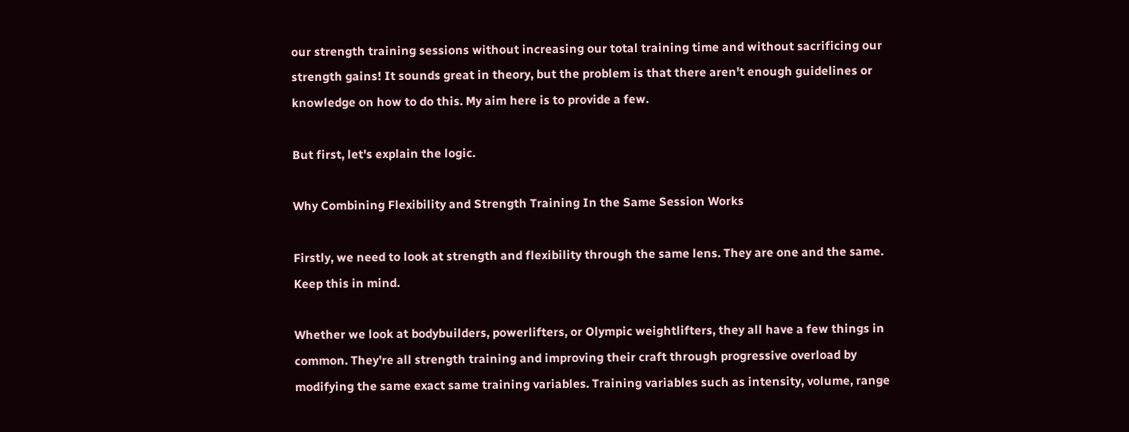our strength training sessions without increasing our total training time and without sacrificing our strength gains! It sounds great in theory, but the problem is that there aren't enough guidelines or knowledge on how to do this. My aim here is to provide a few.

But first, let's explain the logic.

Why Combining Flexibility and Strength Training In the Same Session Works

Firstly, we need to look at strength and flexibility through the same lens. They are one and the same. Keep this in mind.

Whether we look at bodybuilders, powerlifters, or Olympic weightlifters, they all have a few things in common. They're all strength training and improving their craft through progressive overload by modifying the same exact same training variables. Training variables such as intensity, volume, range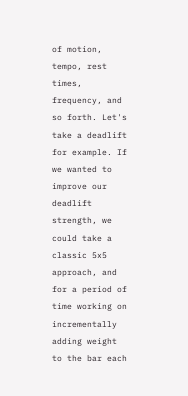of motion, tempo, rest times, frequency, and so forth. Let's take a deadlift for example. If we wanted to improve our deadlift strength, we could take a classic 5x5 approach, and for a period of time working on incrementally adding weight to the bar each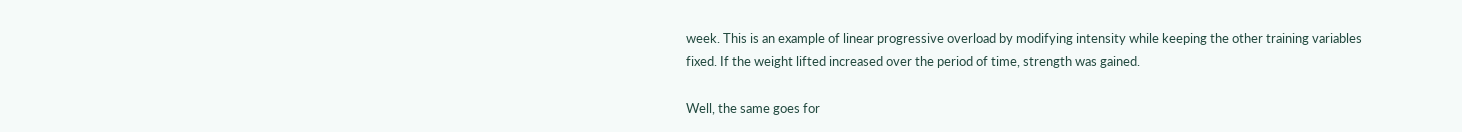week. This is an example of linear progressive overload by modifying intensity while keeping the other training variables fixed. If the weight lifted increased over the period of time, strength was gained.

Well, the same goes for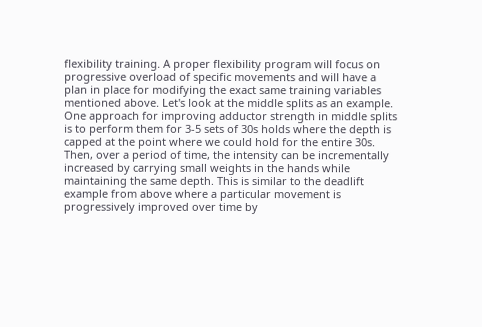flexibility training. A proper flexibility program will focus on progressive overload of specific movements and will have a plan in place for modifying the exact same training variables mentioned above. Let's look at the middle splits as an example. One approach for improving adductor strength in middle splits is to perform them for 3-5 sets of 30s holds where the depth is capped at the point where we could hold for the entire 30s. Then, over a period of time, the intensity can be incrementally increased by carrying small weights in the hands while maintaining the same depth. This is similar to the deadlift example from above where a particular movement is progressively improved over time by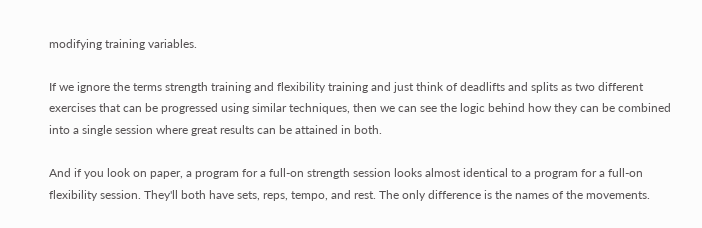modifying training variables.

If we ignore the terms strength training and flexibility training and just think of deadlifts and splits as two different exercises that can be progressed using similar techniques, then we can see the logic behind how they can be combined into a single session where great results can be attained in both.

And if you look on paper, a program for a full-on strength session looks almost identical to a program for a full-on flexibility session. They'll both have sets, reps, tempo, and rest. The only difference is the names of the movements.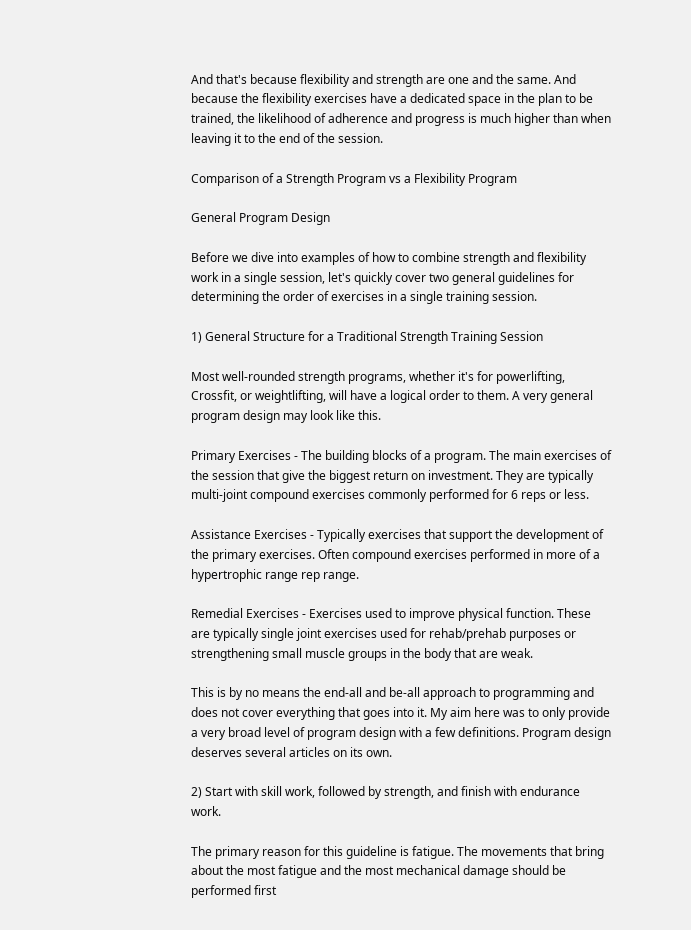And that's because flexibility and strength are one and the same. And because the flexibility exercises have a dedicated space in the plan to be trained, the likelihood of adherence and progress is much higher than when leaving it to the end of the session.

Comparison of a Strength Program vs a Flexibility Program

General Program Design

Before we dive into examples of how to combine strength and flexibility work in a single session, let's quickly cover two general guidelines for determining the order of exercises in a single training session.

1) General Structure for a Traditional Strength Training Session

Most well-rounded strength programs, whether it's for powerlifting, Crossfit, or weightlifting, will have a logical order to them. A very general program design may look like this.

Primary Exercises - The building blocks of a program. The main exercises of the session that give the biggest return on investment. They are typically multi-joint compound exercises commonly performed for 6 reps or less.

Assistance Exercises - Typically exercises that support the development of the primary exercises. Often compound exercises performed in more of a hypertrophic range rep range.

Remedial Exercises - Exercises used to improve physical function. These are typically single joint exercises used for rehab/prehab purposes or strengthening small muscle groups in the body that are weak.

This is by no means the end-all and be-all approach to programming and does not cover everything that goes into it. My aim here was to only provide a very broad level of program design with a few definitions. Program design deserves several articles on its own.

2) Start with skill work, followed by strength, and finish with endurance work.

The primary reason for this guideline is fatigue. The movements that bring about the most fatigue and the most mechanical damage should be performed first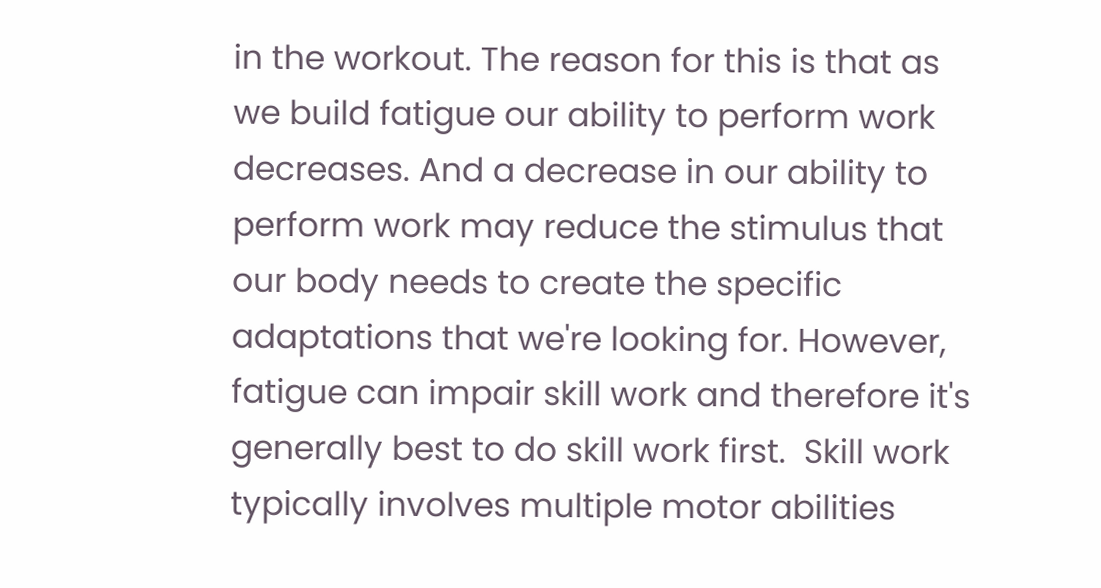in the workout. The reason for this is that as we build fatigue our ability to perform work decreases. And a decrease in our ability to perform work may reduce the stimulus that our body needs to create the specific adaptations that we're looking for. However, fatigue can impair skill work and therefore it's generally best to do skill work first.  Skill work typically involves multiple motor abilities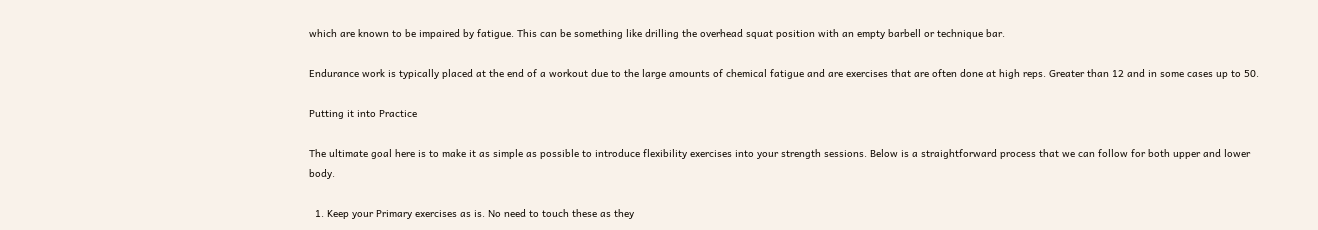which are known to be impaired by fatigue. This can be something like drilling the overhead squat position with an empty barbell or technique bar.

Endurance work is typically placed at the end of a workout due to the large amounts of chemical fatigue and are exercises that are often done at high reps. Greater than 12 and in some cases up to 50.

Putting it into Practice

The ultimate goal here is to make it as simple as possible to introduce flexibility exercises into your strength sessions. Below is a straightforward process that we can follow for both upper and lower body.

  1. Keep your Primary exercises as is. No need to touch these as they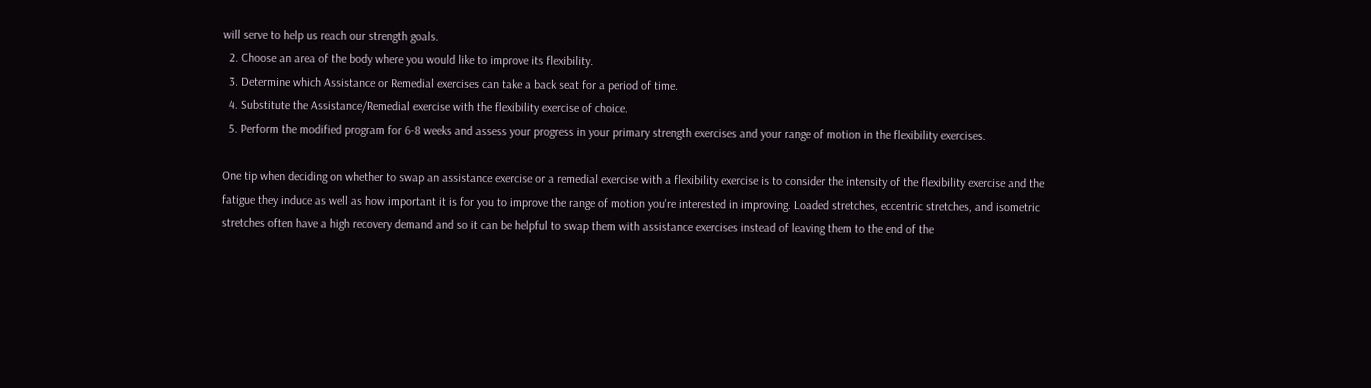will serve to help us reach our strength goals.
  2. Choose an area of the body where you would like to improve its flexibility.
  3. Determine which Assistance or Remedial exercises can take a back seat for a period of time.
  4. Substitute the Assistance/Remedial exercise with the flexibility exercise of choice.
  5. Perform the modified program for 6-8 weeks and assess your progress in your primary strength exercises and your range of motion in the flexibility exercises.

One tip when deciding on whether to swap an assistance exercise or a remedial exercise with a flexibility exercise is to consider the intensity of the flexibility exercise and the fatigue they induce as well as how important it is for you to improve the range of motion you're interested in improving. Loaded stretches, eccentric stretches, and isometric stretches often have a high recovery demand and so it can be helpful to swap them with assistance exercises instead of leaving them to the end of the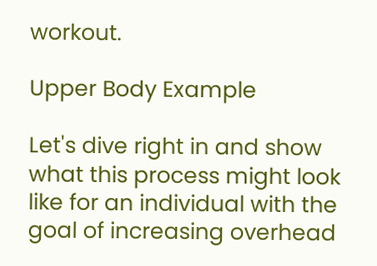workout.

Upper Body Example

Let's dive right in and show what this process might look like for an individual with the goal of increasing overhead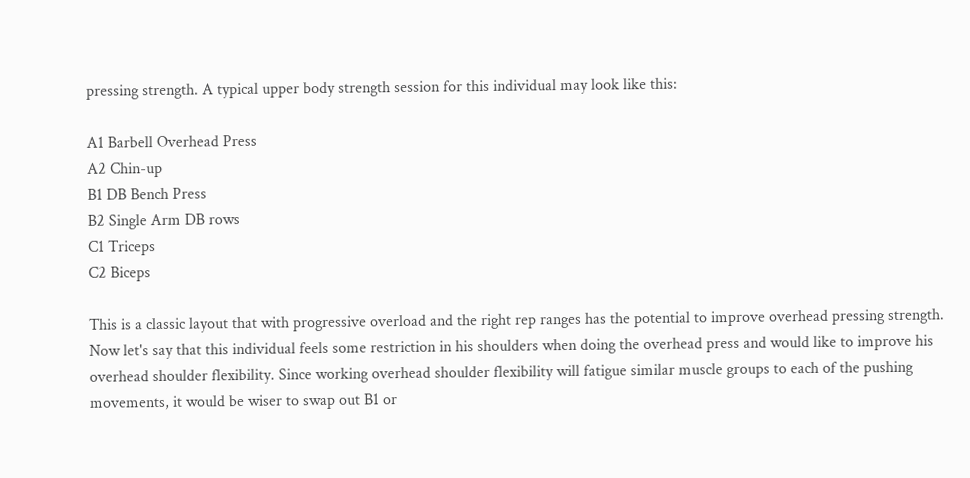pressing strength. A typical upper body strength session for this individual may look like this:

A1 Barbell Overhead Press
A2 Chin-up
B1 DB Bench Press
B2 Single Arm DB rows
C1 Triceps
C2 Biceps

This is a classic layout that with progressive overload and the right rep ranges has the potential to improve overhead pressing strength. Now let's say that this individual feels some restriction in his shoulders when doing the overhead press and would like to improve his overhead shoulder flexibility. Since working overhead shoulder flexibility will fatigue similar muscle groups to each of the pushing movements, it would be wiser to swap out B1 or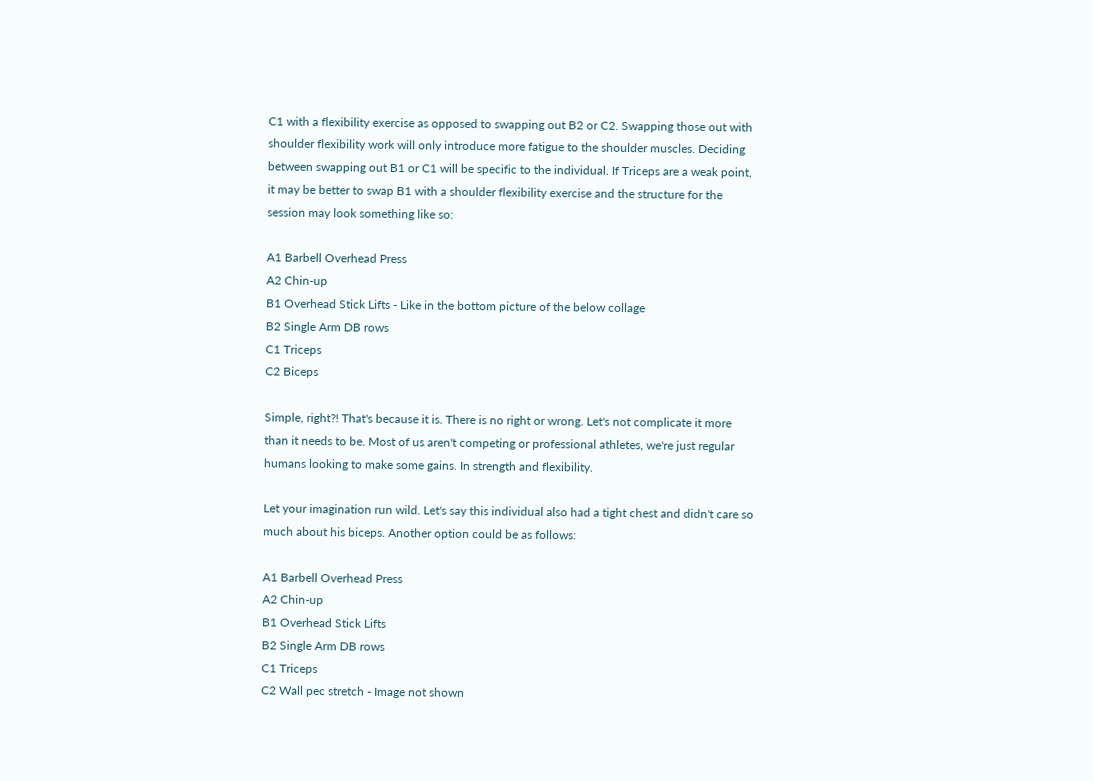C1 with a flexibility exercise as opposed to swapping out B2 or C2. Swapping those out with shoulder flexibility work will only introduce more fatigue to the shoulder muscles. Deciding between swapping out B1 or C1 will be specific to the individual. If Triceps are a weak point, it may be better to swap B1 with a shoulder flexibility exercise and the structure for the session may look something like so:

A1 Barbell Overhead Press
A2 Chin-up
B1 Overhead Stick Lifts - Like in the bottom picture of the below collage
B2 Single Arm DB rows
C1 Triceps
C2 Biceps

Simple, right?! That's because it is. There is no right or wrong. Let's not complicate it more than it needs to be. Most of us aren't competing or professional athletes, we're just regular humans looking to make some gains. In strength and flexibility.

Let your imagination run wild. Let's say this individual also had a tight chest and didn't care so much about his biceps. Another option could be as follows:

A1 Barbell Overhead Press
A2 Chin-up
B1 Overhead Stick Lifts
B2 Single Arm DB rows
C1 Triceps
C2 Wall pec stretch - Image not shown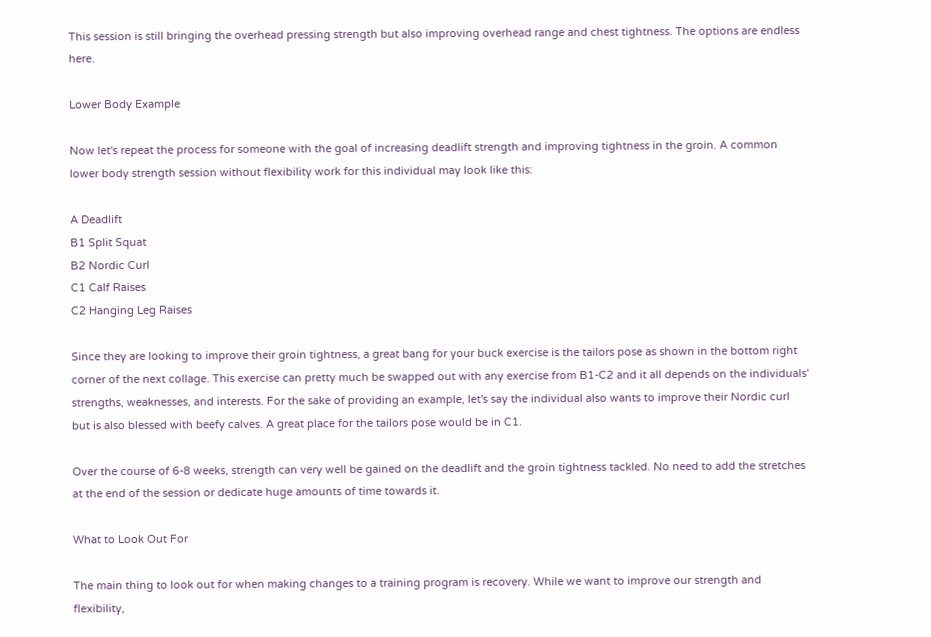This session is still bringing the overhead pressing strength but also improving overhead range and chest tightness. The options are endless here.

Lower Body Example

Now let's repeat the process for someone with the goal of increasing deadlift strength and improving tightness in the groin. A common lower body strength session without flexibility work for this individual may look like this:

A Deadlift
B1 Split Squat
B2 Nordic Curl
C1 Calf Raises
C2 Hanging Leg Raises

Since they are looking to improve their groin tightness, a great bang for your buck exercise is the tailors pose as shown in the bottom right corner of the next collage. This exercise can pretty much be swapped out with any exercise from B1-C2 and it all depends on the individuals' strengths, weaknesses, and interests. For the sake of providing an example, let's say the individual also wants to improve their Nordic curl but is also blessed with beefy calves. A great place for the tailors pose would be in C1.

Over the course of 6-8 weeks, strength can very well be gained on the deadlift and the groin tightness tackled. No need to add the stretches at the end of the session or dedicate huge amounts of time towards it.

What to Look Out For

The main thing to look out for when making changes to a training program is recovery. While we want to improve our strength and flexibility,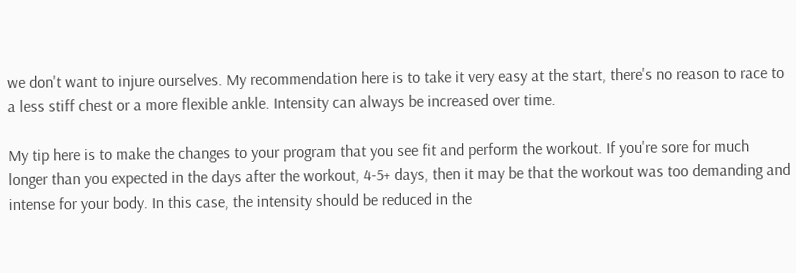we don't want to injure ourselves. My recommendation here is to take it very easy at the start, there's no reason to race to a less stiff chest or a more flexible ankle. Intensity can always be increased over time.

My tip here is to make the changes to your program that you see fit and perform the workout. If you're sore for much longer than you expected in the days after the workout, 4-5+ days, then it may be that the workout was too demanding and intense for your body. In this case, the intensity should be reduced in the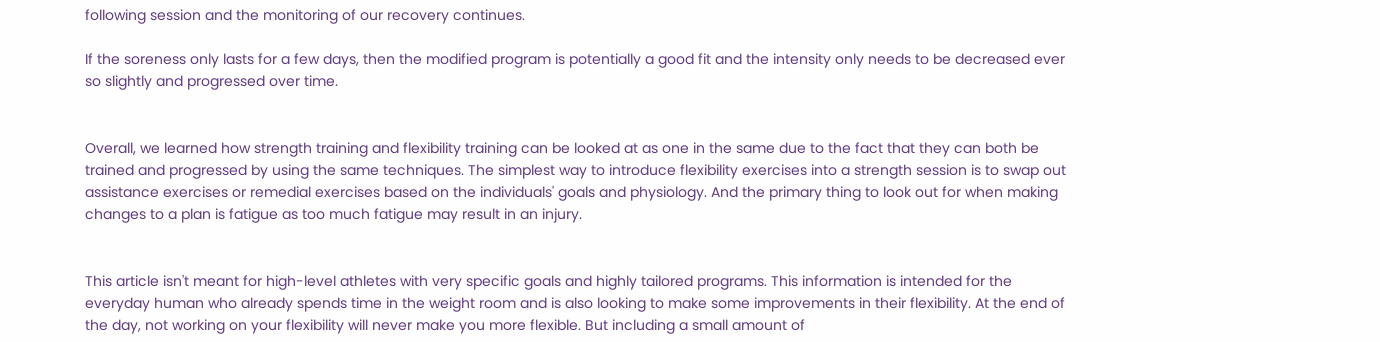following session and the monitoring of our recovery continues.

If the soreness only lasts for a few days, then the modified program is potentially a good fit and the intensity only needs to be decreased ever so slightly and progressed over time.


Overall, we learned how strength training and flexibility training can be looked at as one in the same due to the fact that they can both be trained and progressed by using the same techniques. The simplest way to introduce flexibility exercises into a strength session is to swap out assistance exercises or remedial exercises based on the individuals' goals and physiology. And the primary thing to look out for when making changes to a plan is fatigue as too much fatigue may result in an injury.


This article isn't meant for high-level athletes with very specific goals and highly tailored programs. This information is intended for the everyday human who already spends time in the weight room and is also looking to make some improvements in their flexibility. At the end of the day, not working on your flexibility will never make you more flexible. But including a small amount of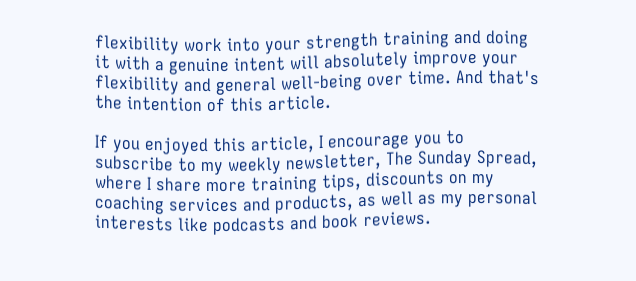flexibility work into your strength training and doing it with a genuine intent will absolutely improve your flexibility and general well-being over time. And that's the intention of this article.

If you enjoyed this article, I encourage you to subscribe to my weekly newsletter, The Sunday Spread, where I share more training tips, discounts on my coaching services and products, as well as my personal interests like podcasts and book reviews.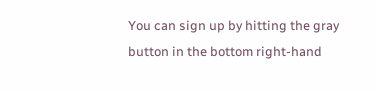You can sign up by hitting the gray button in the bottom right-hand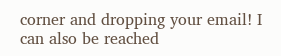corner and dropping your email! I can also be reached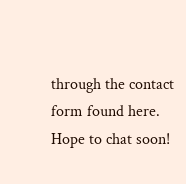through the contact form found here. Hope to chat soon!